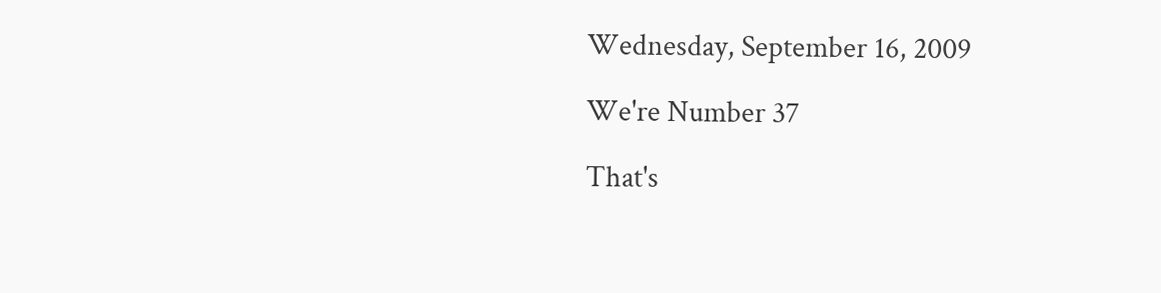Wednesday, September 16, 2009

We're Number 37

That's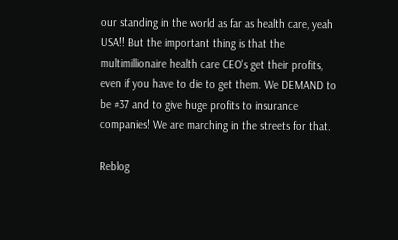our standing in the world as far as health care, yeah USA!! But the important thing is that the multimillionaire health care CEO's get their profits, even if you have to die to get them. We DEMAND to be #37 and to give huge profits to insurance companies! We are marching in the streets for that.

Reblog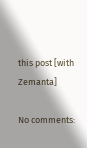this post [with Zemanta]

No comments: